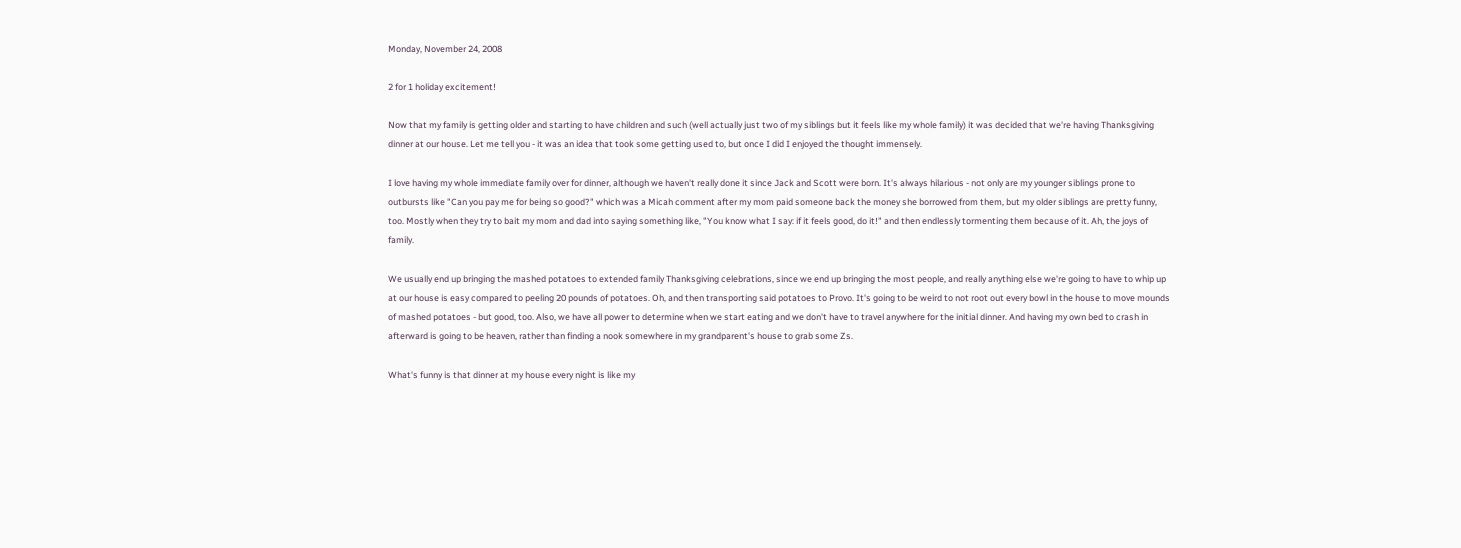Monday, November 24, 2008

2 for 1 holiday excitement!

Now that my family is getting older and starting to have children and such (well actually just two of my siblings but it feels like my whole family) it was decided that we're having Thanksgiving dinner at our house. Let me tell you - it was an idea that took some getting used to, but once I did I enjoyed the thought immensely.

I love having my whole immediate family over for dinner, although we haven't really done it since Jack and Scott were born. It's always hilarious - not only are my younger siblings prone to outbursts like "Can you pay me for being so good?" which was a Micah comment after my mom paid someone back the money she borrowed from them, but my older siblings are pretty funny, too. Mostly when they try to bait my mom and dad into saying something like, "You know what I say: if it feels good, do it!" and then endlessly tormenting them because of it. Ah, the joys of family.

We usually end up bringing the mashed potatoes to extended family Thanksgiving celebrations, since we end up bringing the most people, and really anything else we're going to have to whip up at our house is easy compared to peeling 20 pounds of potatoes. Oh, and then transporting said potatoes to Provo. It's going to be weird to not root out every bowl in the house to move mounds of mashed potatoes - but good, too. Also, we have all power to determine when we start eating and we don't have to travel anywhere for the initial dinner. And having my own bed to crash in afterward is going to be heaven, rather than finding a nook somewhere in my grandparent's house to grab some Zs.

What's funny is that dinner at my house every night is like my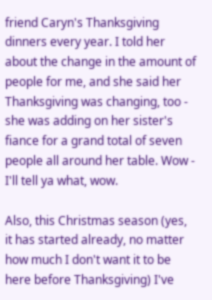friend Caryn's Thanksgiving dinners every year. I told her about the change in the amount of people for me, and she said her Thanksgiving was changing, too - she was adding on her sister's fiance for a grand total of seven people all around her table. Wow - I'll tell ya what, wow.

Also, this Christmas season (yes, it has started already, no matter how much I don't want it to be here before Thanksgiving) I've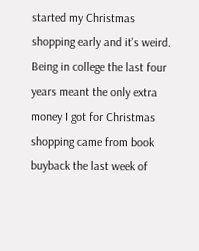started my Christmas shopping early and it's weird. Being in college the last four years meant the only extra money I got for Christmas shopping came from book buyback the last week of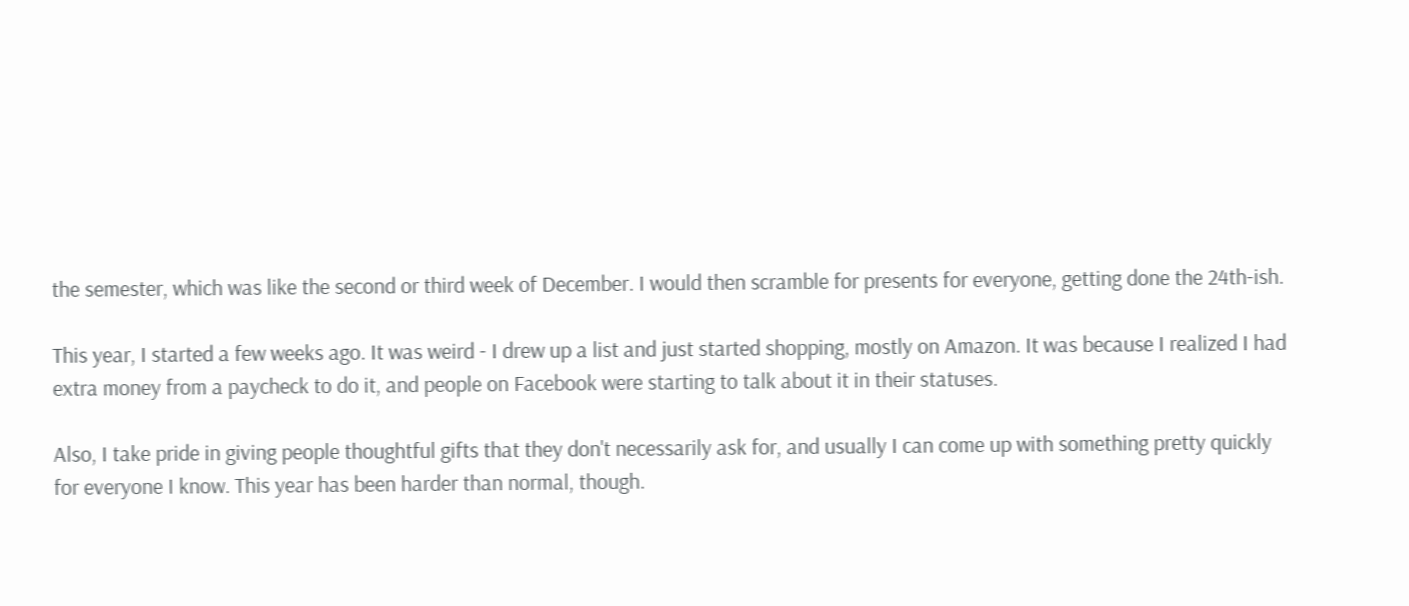the semester, which was like the second or third week of December. I would then scramble for presents for everyone, getting done the 24th-ish.

This year, I started a few weeks ago. It was weird - I drew up a list and just started shopping, mostly on Amazon. It was because I realized I had extra money from a paycheck to do it, and people on Facebook were starting to talk about it in their statuses.

Also, I take pride in giving people thoughtful gifts that they don't necessarily ask for, and usually I can come up with something pretty quickly for everyone I know. This year has been harder than normal, though.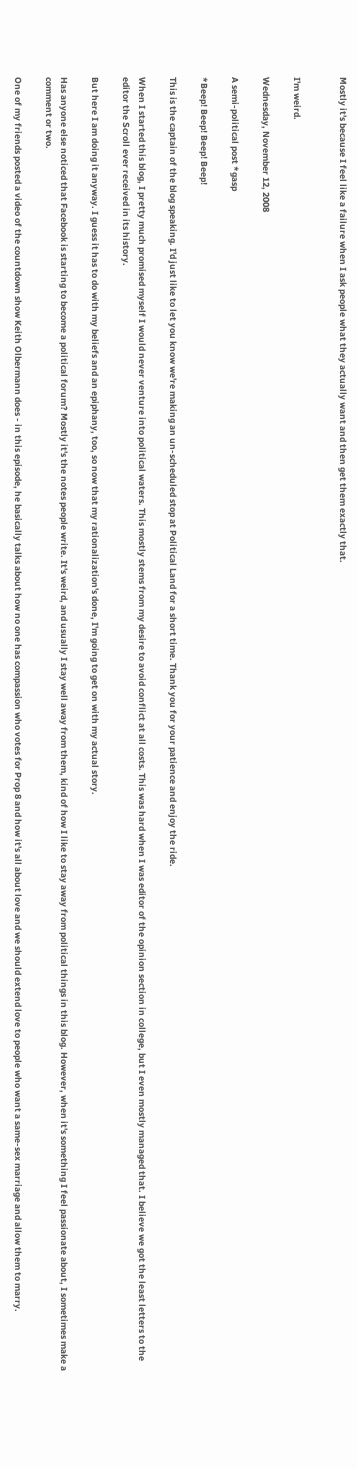Mostly it's because I feel like a failure when I ask people what they actually want and then get them exactly that.


I'm weird.

Wednesday, November 12, 2008

A semi-political post *gasp

*Beep! Beep! Beep! Beep!

This is the captain of the blog speaking. I'd just like to let you know we're making an un-scheduled stop at Political Land for a short time. Thank you for your patience and enjoy the ride.

When I started this blog, I pretty much promised myself I would never venture into political waters. This mostly stems from my desire to avoid conflict at all costs. This was hard when I was editor of the opinion section in college, but I even mostly managed that. I believe we got the least letters to the editor the Scroll ever received in its history.

But here I am doing it anyway. I guess it has to do with my beliefs and an epiphany, too, so now that my rationalization's done, I'm going to get on with my actual story.

Has anyone else noticed that Facebook is starting to become a political forum? Mostly it's the notes people write. It's weird, and usually I stay well away from them, kind of how I like to stay away from political things in this blog. However, when it's something I feel passionate about, I sometimes make a comment or two.

One of my friends posted a video of the countdown show Keith Olbermann does - in this episode, he basically talks about how no one has compassion who votes for Prop 8 and how it's all about love and we should extend love to people who want a same-sex marriage and allow them to marry.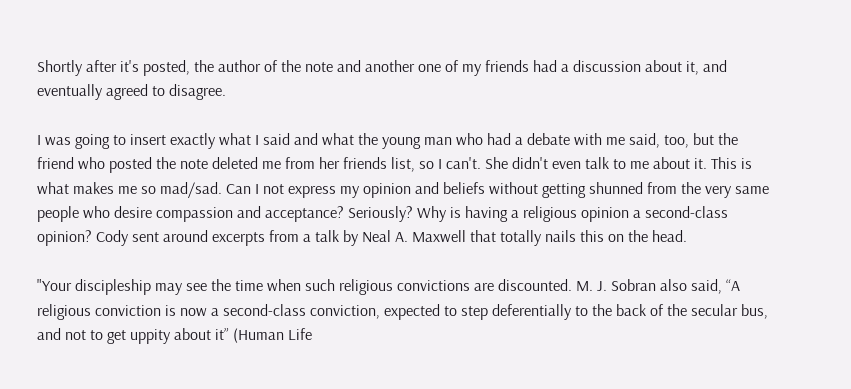Shortly after it's posted, the author of the note and another one of my friends had a discussion about it, and eventually agreed to disagree.

I was going to insert exactly what I said and what the young man who had a debate with me said, too, but the friend who posted the note deleted me from her friends list, so I can't. She didn't even talk to me about it. This is what makes me so mad/sad. Can I not express my opinion and beliefs without getting shunned from the very same people who desire compassion and acceptance? Seriously? Why is having a religious opinion a second-class opinion? Cody sent around excerpts from a talk by Neal A. Maxwell that totally nails this on the head.

"Your discipleship may see the time when such religious convictions are discounted. M. J. Sobran also said, “A religious conviction is now a second-class conviction, expected to step deferentially to the back of the secular bus, and not to get uppity about it” (Human Life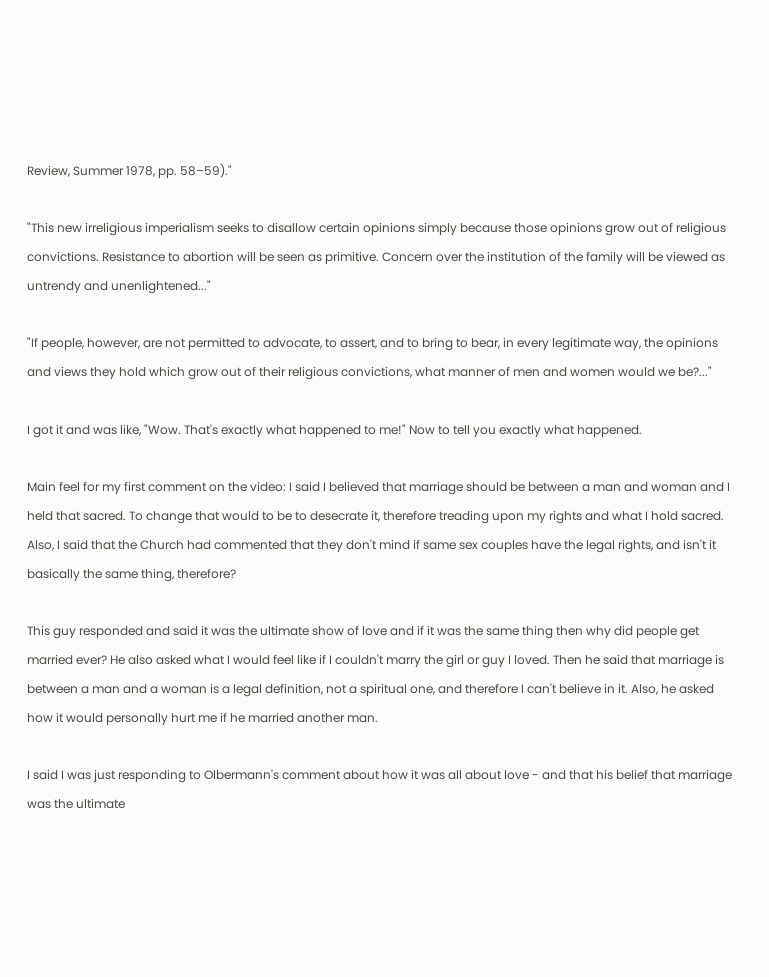Review, Summer 1978, pp. 58–59)."

"This new irreligious imperialism seeks to disallow certain opinions simply because those opinions grow out of religious convictions. Resistance to abortion will be seen as primitive. Concern over the institution of the family will be viewed as untrendy and unenlightened..."

"If people, however, are not permitted to advocate, to assert, and to bring to bear, in every legitimate way, the opinions and views they hold which grow out of their religious convictions, what manner of men and women would we be?..."

I got it and was like, "Wow. That's exactly what happened to me!" Now to tell you exactly what happened.

Main feel for my first comment on the video: I said I believed that marriage should be between a man and woman and I held that sacred. To change that would to be to desecrate it, therefore treading upon my rights and what I hold sacred. Also, I said that the Church had commented that they don't mind if same sex couples have the legal rights, and isn't it basically the same thing, therefore?

This guy responded and said it was the ultimate show of love and if it was the same thing then why did people get married ever? He also asked what I would feel like if I couldn't marry the girl or guy I loved. Then he said that marriage is between a man and a woman is a legal definition, not a spiritual one, and therefore I can't believe in it. Also, he asked how it would personally hurt me if he married another man.

I said I was just responding to Olbermann's comment about how it was all about love - and that his belief that marriage was the ultimate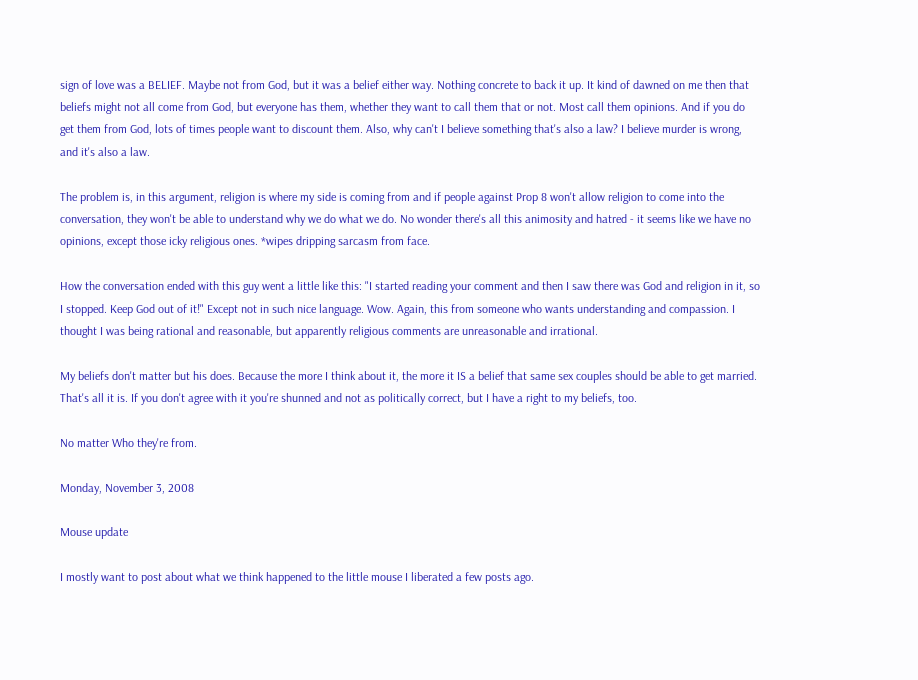sign of love was a BELIEF. Maybe not from God, but it was a belief either way. Nothing concrete to back it up. It kind of dawned on me then that beliefs might not all come from God, but everyone has them, whether they want to call them that or not. Most call them opinions. And if you do get them from God, lots of times people want to discount them. Also, why can't I believe something that's also a law? I believe murder is wrong, and it's also a law.

The problem is, in this argument, religion is where my side is coming from and if people against Prop 8 won't allow religion to come into the conversation, they won't be able to understand why we do what we do. No wonder there's all this animosity and hatred - it seems like we have no opinions, except those icky religious ones. *wipes dripping sarcasm from face.

How the conversation ended with this guy went a little like this: "I started reading your comment and then I saw there was God and religion in it, so I stopped. Keep God out of it!" Except not in such nice language. Wow. Again, this from someone who wants understanding and compassion. I thought I was being rational and reasonable, but apparently religious comments are unreasonable and irrational.

My beliefs don't matter but his does. Because the more I think about it, the more it IS a belief that same sex couples should be able to get married. That's all it is. If you don't agree with it you're shunned and not as politically correct, but I have a right to my beliefs, too.

No matter Who they're from.

Monday, November 3, 2008

Mouse update

I mostly want to post about what we think happened to the little mouse I liberated a few posts ago.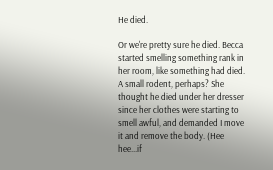He died.

Or we're pretty sure he died. Becca started smelling something rank in her room, like something had died. A small rodent, perhaps? She thought he died under her dresser since her clothes were starting to smell awful, and demanded I move it and remove the body. (Hee hee...if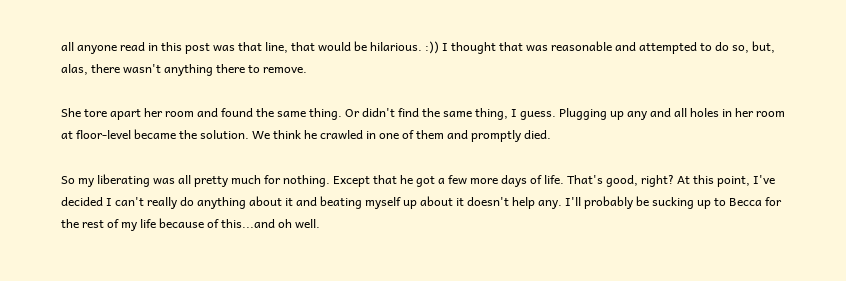all anyone read in this post was that line, that would be hilarious. :)) I thought that was reasonable and attempted to do so, but, alas, there wasn't anything there to remove.

She tore apart her room and found the same thing. Or didn't find the same thing, I guess. Plugging up any and all holes in her room at floor-level became the solution. We think he crawled in one of them and promptly died.

So my liberating was all pretty much for nothing. Except that he got a few more days of life. That's good, right? At this point, I've decided I can't really do anything about it and beating myself up about it doesn't help any. I'll probably be sucking up to Becca for the rest of my life because of this...and oh well.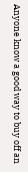Anyone know a good way to buy off an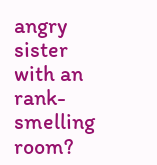angry sister with an rank-smelling room?